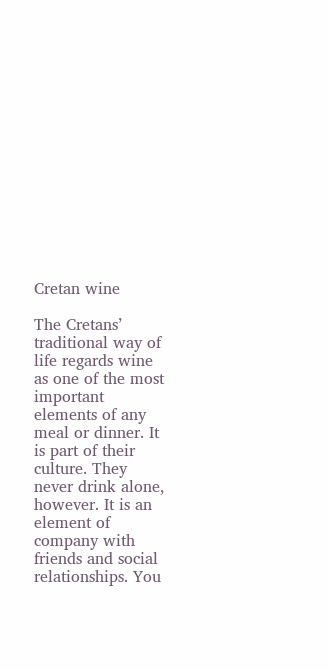Cretan wine

The Cretans’ traditional way of life regards wine as one of the most important elements of any meal or dinner. It is part of their culture. They never drink alone, however. It is an element of company with friends and social relationships. You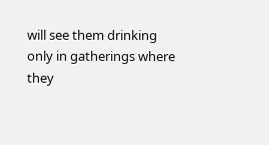will see them drinking only in gatherings where they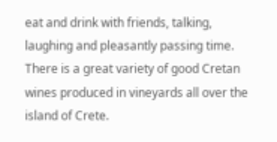eat and drink with friends, talking, laughing and pleasantly passing time.
There is a great variety of good Cretan wines produced in vineyards all over the island of Crete.